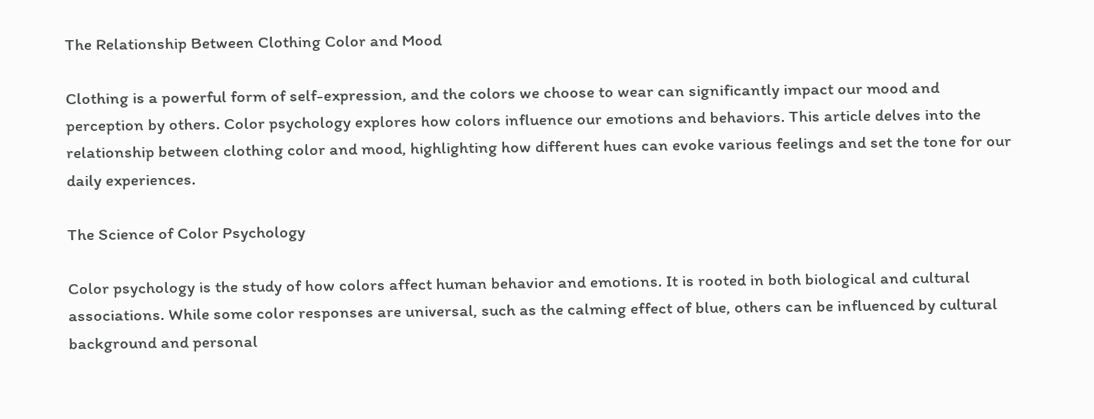The Relationship Between Clothing Color and Mood

Clothing is a powerful form of self-expression, and the colors we choose to wear can significantly impact our mood and perception by others. Color psychology explores how colors influence our emotions and behaviors. This article delves into the relationship between clothing color and mood, highlighting how different hues can evoke various feelings and set the tone for our daily experiences.

The Science of Color Psychology

Color psychology is the study of how colors affect human behavior and emotions. It is rooted in both biological and cultural associations. While some color responses are universal, such as the calming effect of blue, others can be influenced by cultural background and personal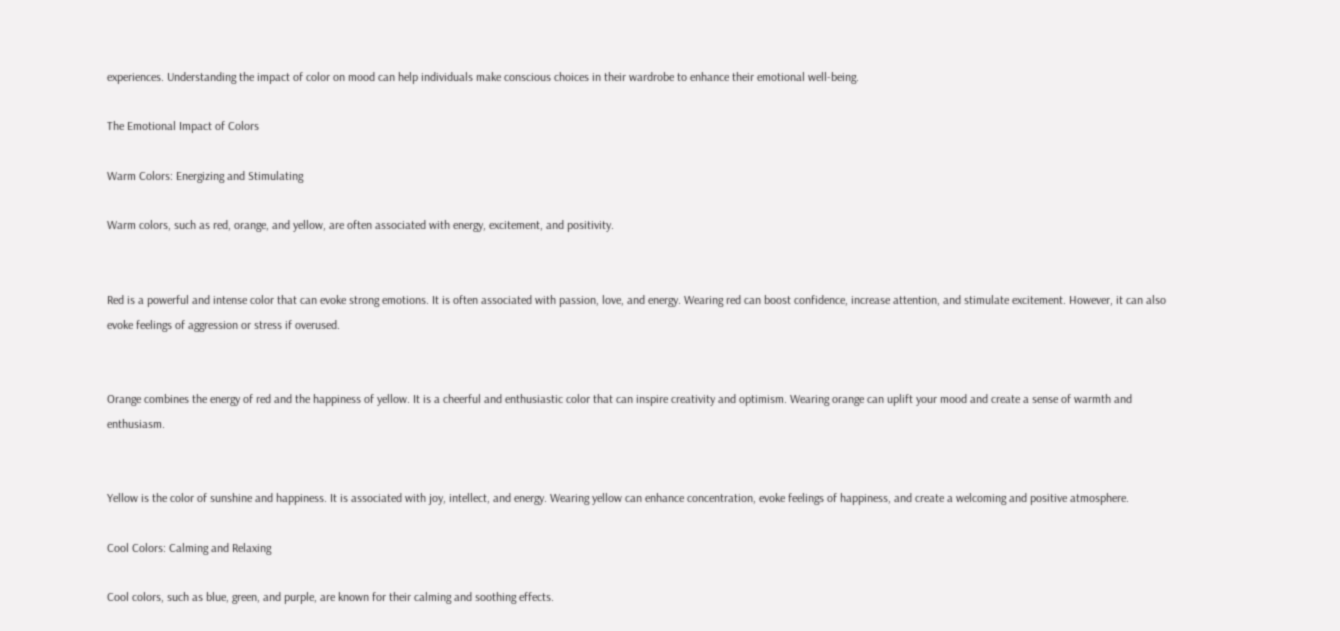experiences. Understanding the impact of color on mood can help individuals make conscious choices in their wardrobe to enhance their emotional well-being.

The Emotional Impact of Colors

Warm Colors: Energizing and Stimulating

Warm colors, such as red, orange, and yellow, are often associated with energy, excitement, and positivity.


Red is a powerful and intense color that can evoke strong emotions. It is often associated with passion, love, and energy. Wearing red can boost confidence, increase attention, and stimulate excitement. However, it can also evoke feelings of aggression or stress if overused.


Orange combines the energy of red and the happiness of yellow. It is a cheerful and enthusiastic color that can inspire creativity and optimism. Wearing orange can uplift your mood and create a sense of warmth and enthusiasm.


Yellow is the color of sunshine and happiness. It is associated with joy, intellect, and energy. Wearing yellow can enhance concentration, evoke feelings of happiness, and create a welcoming and positive atmosphere.

Cool Colors: Calming and Relaxing

Cool colors, such as blue, green, and purple, are known for their calming and soothing effects.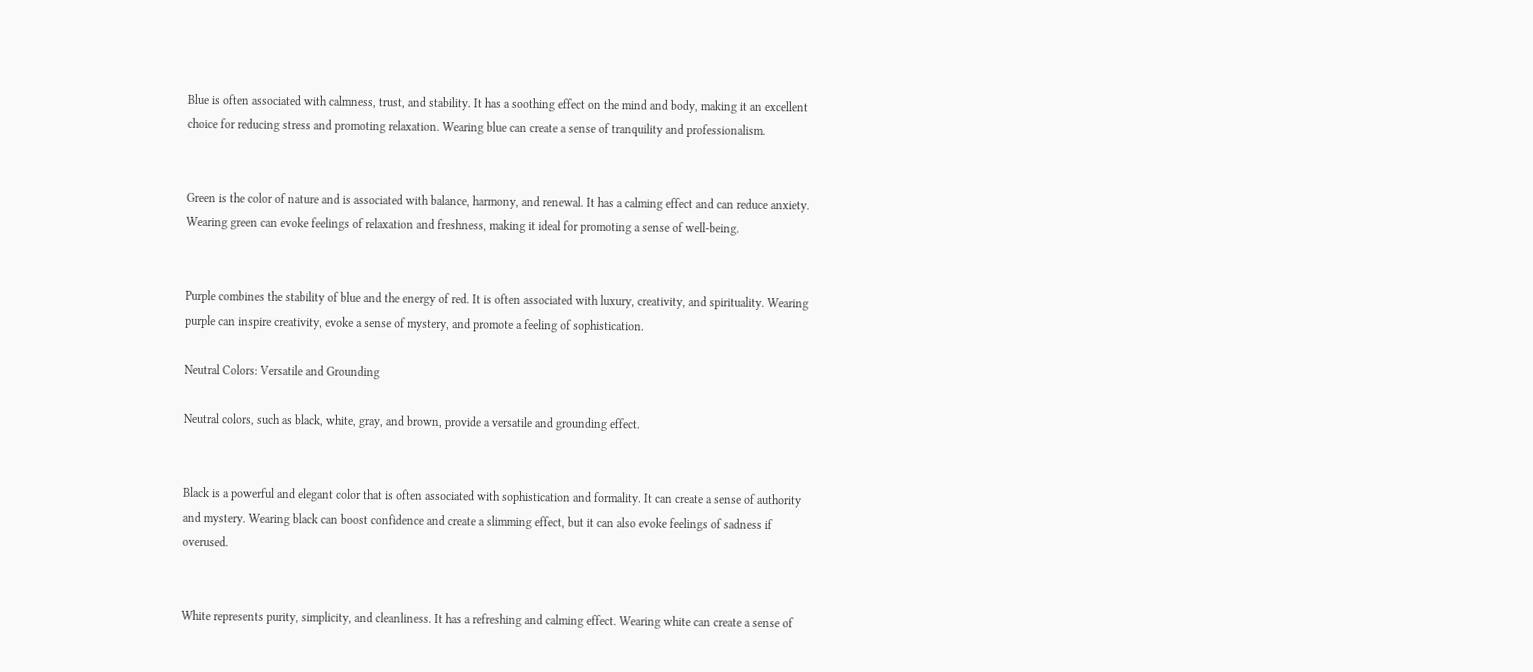Blue is often associated with calmness, trust, and stability. It has a soothing effect on the mind and body, making it an excellent choice for reducing stress and promoting relaxation. Wearing blue can create a sense of tranquility and professionalism.


Green is the color of nature and is associated with balance, harmony, and renewal. It has a calming effect and can reduce anxiety. Wearing green can evoke feelings of relaxation and freshness, making it ideal for promoting a sense of well-being.


Purple combines the stability of blue and the energy of red. It is often associated with luxury, creativity, and spirituality. Wearing purple can inspire creativity, evoke a sense of mystery, and promote a feeling of sophistication.

Neutral Colors: Versatile and Grounding

Neutral colors, such as black, white, gray, and brown, provide a versatile and grounding effect.


Black is a powerful and elegant color that is often associated with sophistication and formality. It can create a sense of authority and mystery. Wearing black can boost confidence and create a slimming effect, but it can also evoke feelings of sadness if overused.


White represents purity, simplicity, and cleanliness. It has a refreshing and calming effect. Wearing white can create a sense of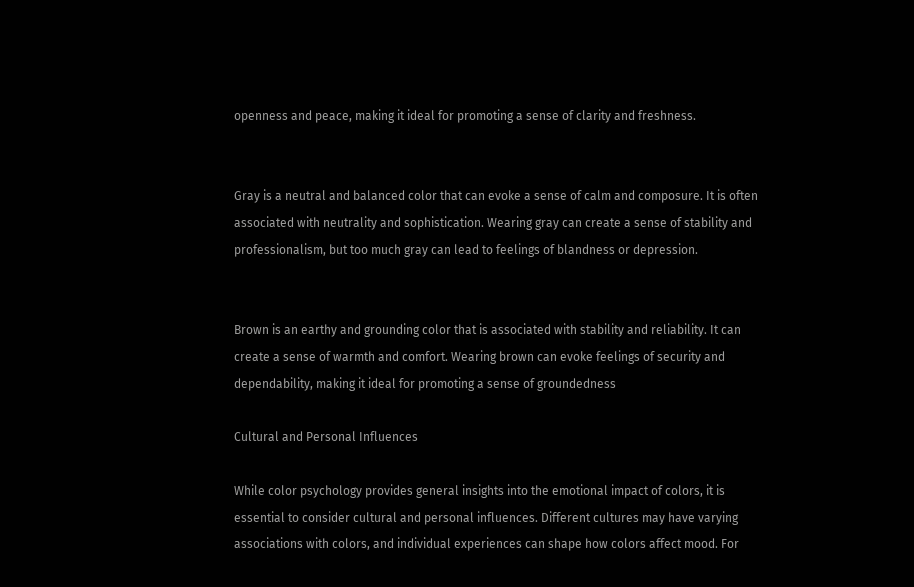openness and peace, making it ideal for promoting a sense of clarity and freshness.


Gray is a neutral and balanced color that can evoke a sense of calm and composure. It is often associated with neutrality and sophistication. Wearing gray can create a sense of stability and professionalism, but too much gray can lead to feelings of blandness or depression.


Brown is an earthy and grounding color that is associated with stability and reliability. It can create a sense of warmth and comfort. Wearing brown can evoke feelings of security and dependability, making it ideal for promoting a sense of groundedness

Cultural and Personal Influences

While color psychology provides general insights into the emotional impact of colors, it is essential to consider cultural and personal influences. Different cultures may have varying associations with colors, and individual experiences can shape how colors affect mood. For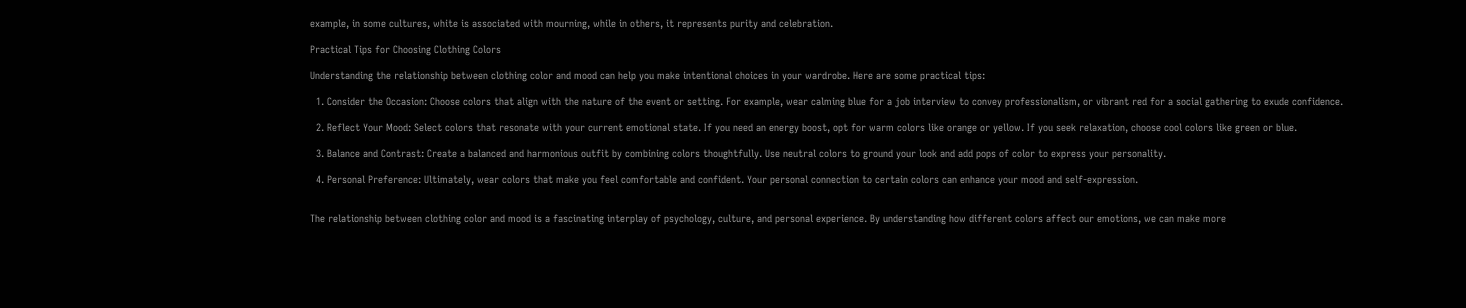example, in some cultures, white is associated with mourning, while in others, it represents purity and celebration.

Practical Tips for Choosing Clothing Colors

Understanding the relationship between clothing color and mood can help you make intentional choices in your wardrobe. Here are some practical tips:

  1. Consider the Occasion: Choose colors that align with the nature of the event or setting. For example, wear calming blue for a job interview to convey professionalism, or vibrant red for a social gathering to exude confidence.

  2. Reflect Your Mood: Select colors that resonate with your current emotional state. If you need an energy boost, opt for warm colors like orange or yellow. If you seek relaxation, choose cool colors like green or blue.

  3. Balance and Contrast: Create a balanced and harmonious outfit by combining colors thoughtfully. Use neutral colors to ground your look and add pops of color to express your personality.

  4. Personal Preference: Ultimately, wear colors that make you feel comfortable and confident. Your personal connection to certain colors can enhance your mood and self-expression.


The relationship between clothing color and mood is a fascinating interplay of psychology, culture, and personal experience. By understanding how different colors affect our emotions, we can make more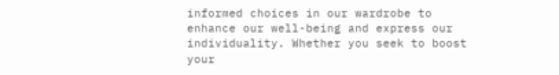informed choices in our wardrobe to enhance our well-being and express our individuality. Whether you seek to boost your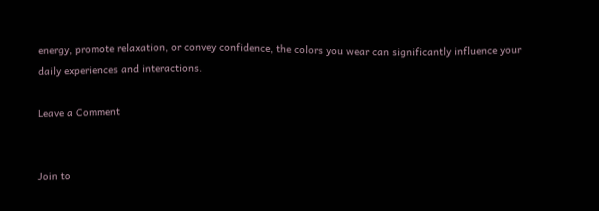energy, promote relaxation, or convey confidence, the colors you wear can significantly influence your daily experiences and interactions.

Leave a Comment


Join to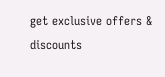get exclusive offers & discounts